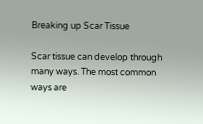Breaking up Scar Tissue

Scar tissue can develop through many ways. The most common ways are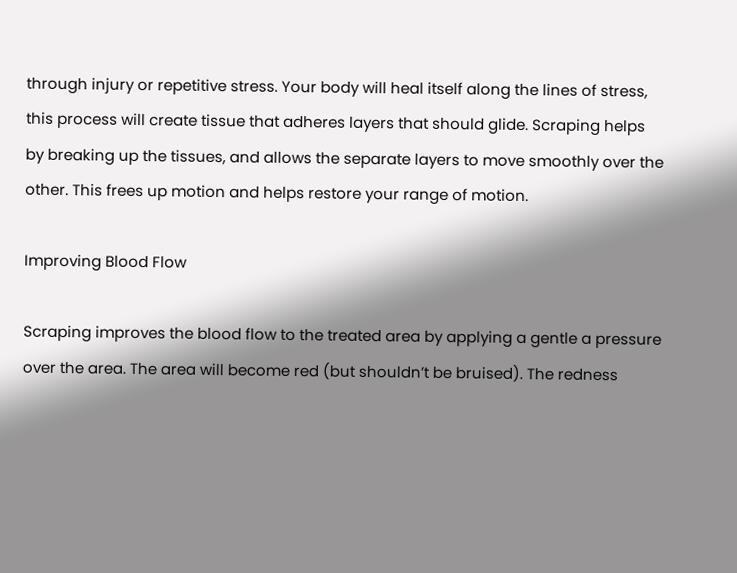through injury or repetitive stress. Your body will heal itself along the lines of stress, this process will create tissue that adheres layers that should glide. Scraping helps by breaking up the tissues, and allows the separate layers to move smoothly over the other. This frees up motion and helps restore your range of motion.

Improving Blood Flow

Scraping improves the blood flow to the treated area by applying a gentle a pressure over the area. The area will become red (but shouldn’t be bruised). The redness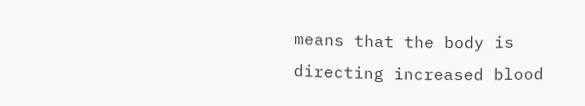means that the body is directing increased blood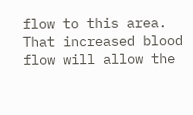flow to this area. That increased blood flow will allow the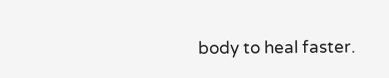body to heal faster.